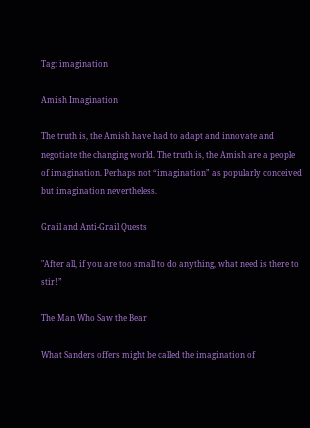Tag: imagination

Amish Imagination

The truth is, the Amish have had to adapt and innovate and negotiate the changing world. The truth is, the Amish are a people of imagination. Perhaps not “imagination” as popularly conceived but imagination nevertheless.

Grail and Anti-Grail Quests

"After all, if you are too small to do anything, what need is there to stir!”

The Man Who Saw the Bear

What Sanders offers might be called the imagination of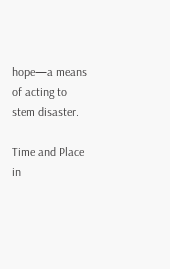hope—a means of acting to stem disaster.

Time and Place in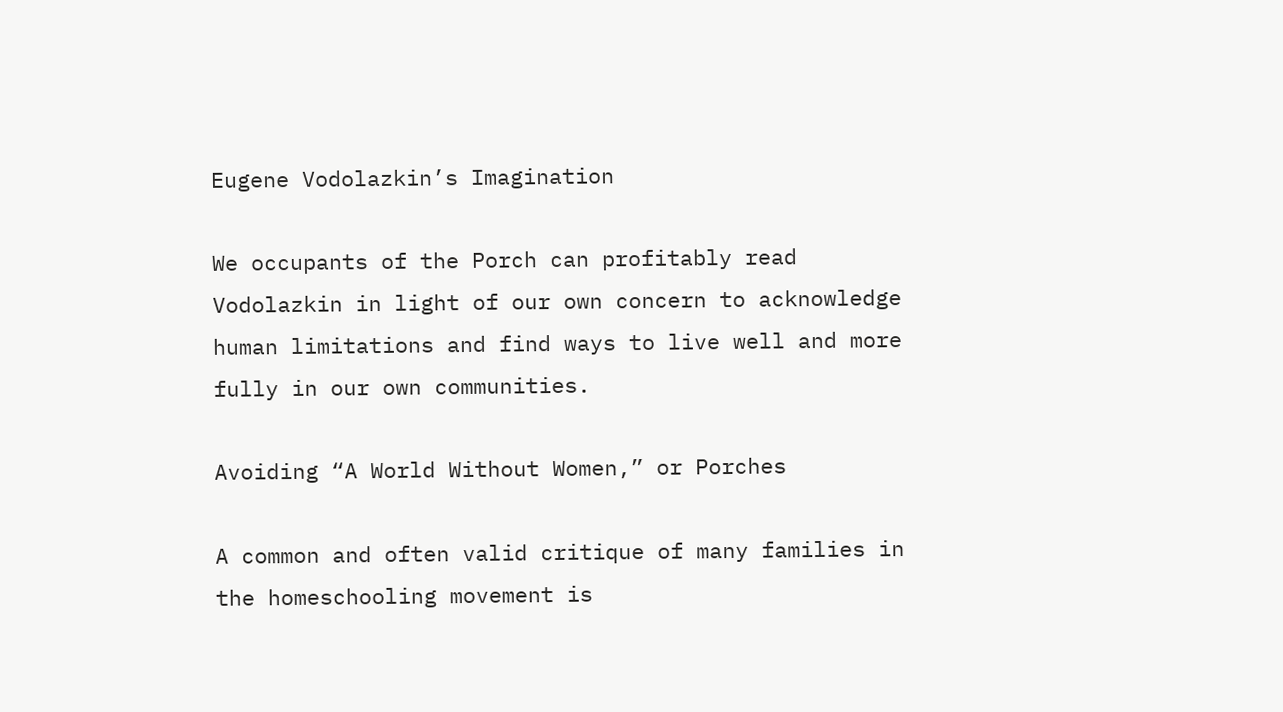Eugene Vodolazkin’s Imagination

We occupants of the Porch can profitably read Vodolazkin in light of our own concern to acknowledge human limitations and find ways to live well and more fully in our own communities.

Avoiding “A World Without Women,” or Porches

A common and often valid critique of many families in the homeschooling movement is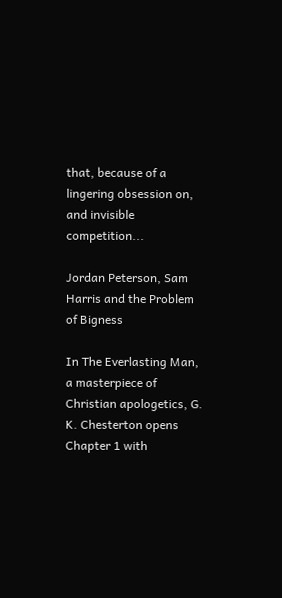that, because of a lingering obsession on, and invisible competition...

Jordan Peterson, Sam Harris and the Problem of Bigness

In The Everlasting Man, a masterpiece of Christian apologetics, G. K. Chesterton opens Chapter 1 with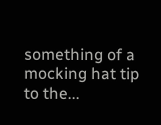something of a mocking hat tip to the...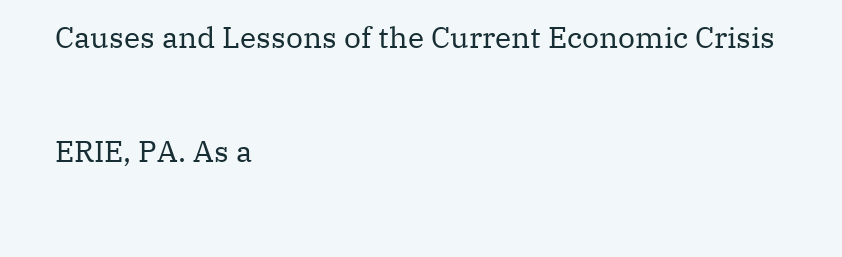Causes and Lessons of the Current Economic Crisis

ERIE, PA. As a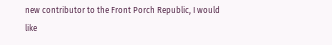new contributor to the Front Porch Republic, I would like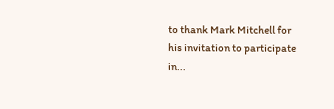to thank Mark Mitchell for his invitation to participate in...